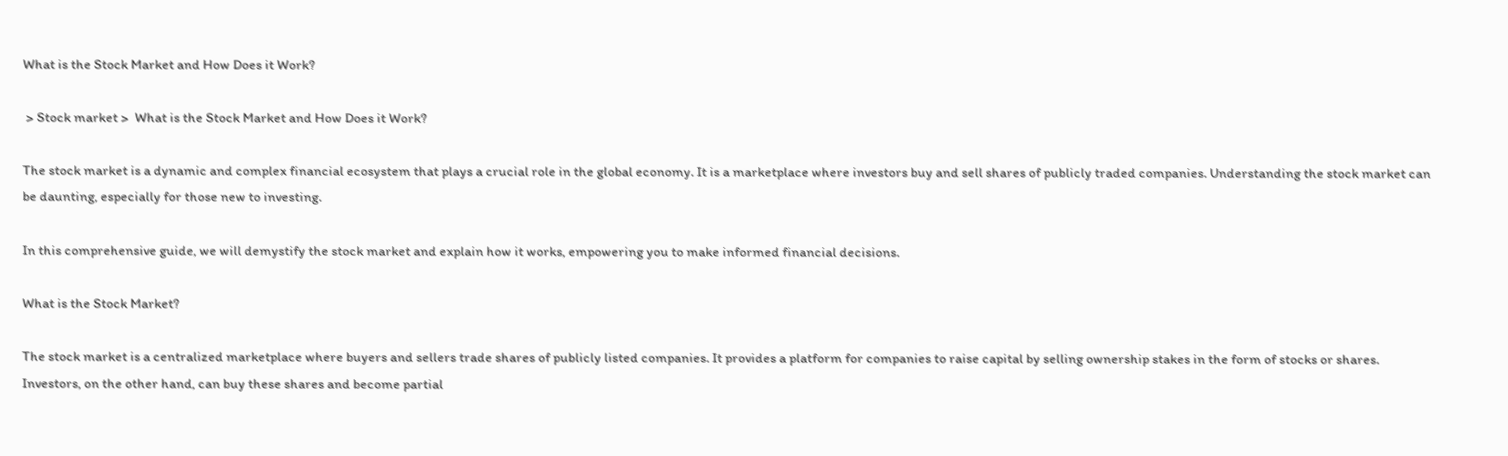What is the Stock Market and How Does it Work?

 > Stock market >  What is the Stock Market and How Does it Work?

The stock market is a dynamic and complex financial ecosystem that plays a crucial role in the global economy. It is a marketplace where investors buy and sell shares of publicly traded companies. Understanding the stock market can be daunting, especially for those new to investing.

In this comprehensive guide, we will demystify the stock market and explain how it works, empowering you to make informed financial decisions.

What is the Stock Market?

The stock market is a centralized marketplace where buyers and sellers trade shares of publicly listed companies. It provides a platform for companies to raise capital by selling ownership stakes in the form of stocks or shares. Investors, on the other hand, can buy these shares and become partial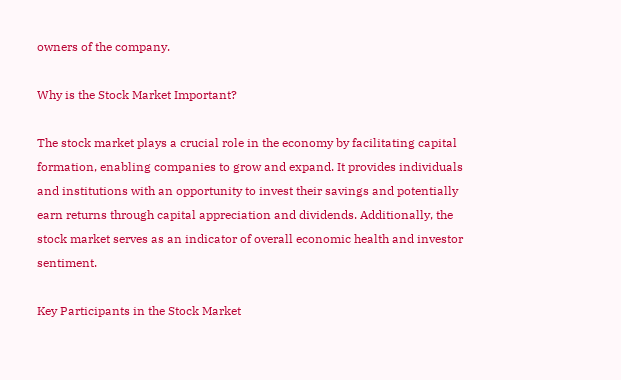owners of the company.

Why is the Stock Market Important?

The stock market plays a crucial role in the economy by facilitating capital formation, enabling companies to grow and expand. It provides individuals and institutions with an opportunity to invest their savings and potentially earn returns through capital appreciation and dividends. Additionally, the stock market serves as an indicator of overall economic health and investor sentiment.

Key Participants in the Stock Market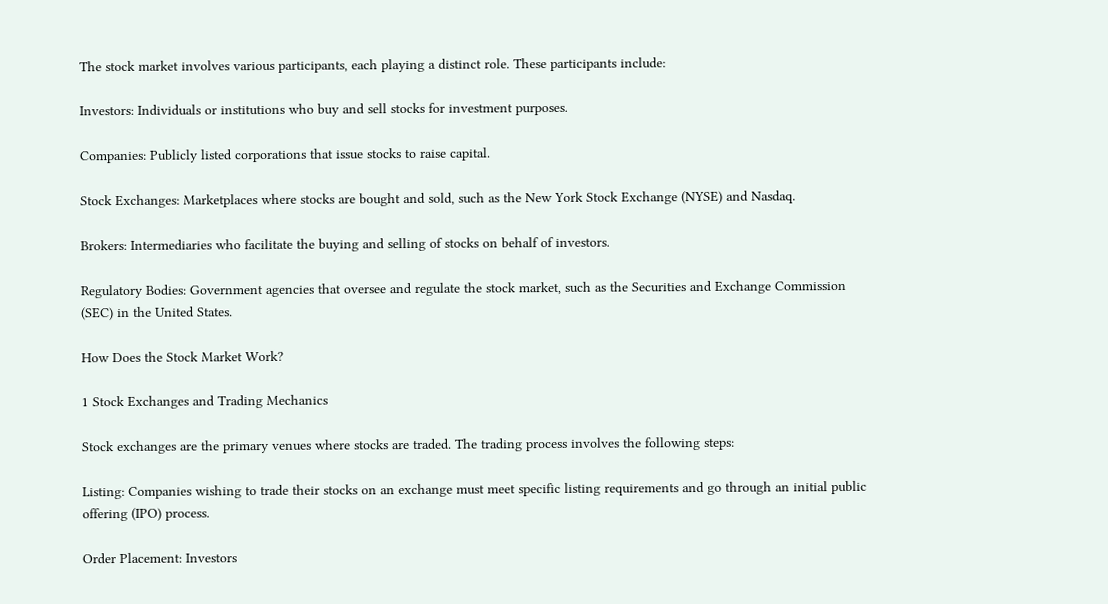The stock market involves various participants, each playing a distinct role. These participants include:

Investors: Individuals or institutions who buy and sell stocks for investment purposes.

Companies: Publicly listed corporations that issue stocks to raise capital.

Stock Exchanges: Marketplaces where stocks are bought and sold, such as the New York Stock Exchange (NYSE) and Nasdaq.

Brokers: Intermediaries who facilitate the buying and selling of stocks on behalf of investors.

Regulatory Bodies: Government agencies that oversee and regulate the stock market, such as the Securities and Exchange Commission (SEC) in the United States.

How Does the Stock Market Work?

1 Stock Exchanges and Trading Mechanics

Stock exchanges are the primary venues where stocks are traded. The trading process involves the following steps:

Listing: Companies wishing to trade their stocks on an exchange must meet specific listing requirements and go through an initial public offering (IPO) process.

Order Placement: Investors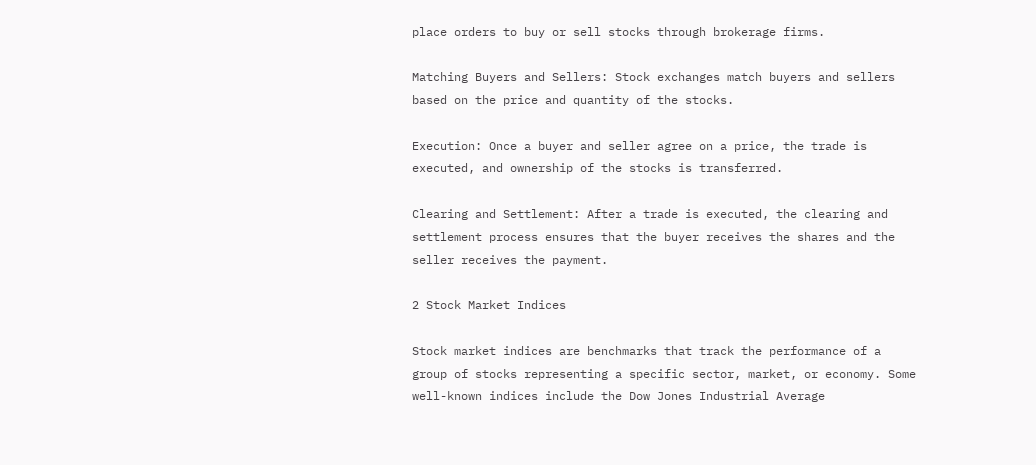place orders to buy or sell stocks through brokerage firms.

Matching Buyers and Sellers: Stock exchanges match buyers and sellers based on the price and quantity of the stocks.

Execution: Once a buyer and seller agree on a price, the trade is executed, and ownership of the stocks is transferred.

Clearing and Settlement: After a trade is executed, the clearing and settlement process ensures that the buyer receives the shares and the seller receives the payment.

2 Stock Market Indices

Stock market indices are benchmarks that track the performance of a group of stocks representing a specific sector, market, or economy. Some well-known indices include the Dow Jones Industrial Average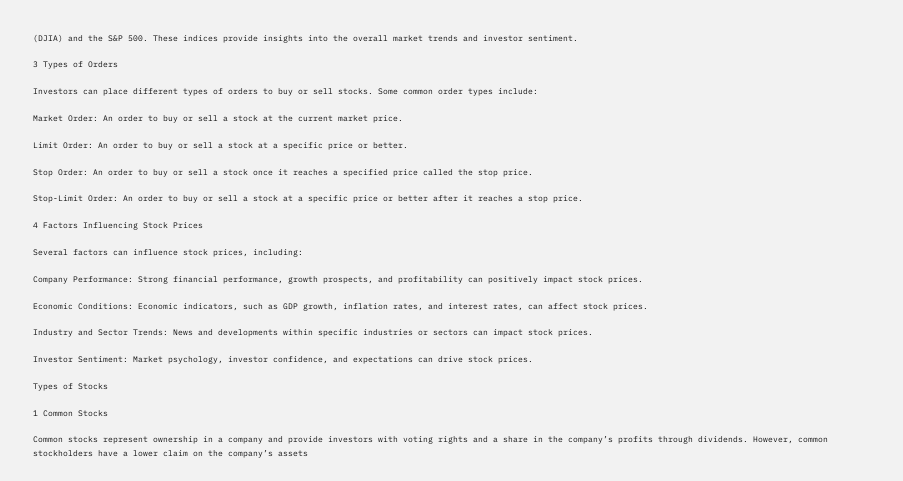(DJIA) and the S&P 500. These indices provide insights into the overall market trends and investor sentiment.

3 Types of Orders

Investors can place different types of orders to buy or sell stocks. Some common order types include:

Market Order: An order to buy or sell a stock at the current market price.

Limit Order: An order to buy or sell a stock at a specific price or better.

Stop Order: An order to buy or sell a stock once it reaches a specified price called the stop price.

Stop-Limit Order: An order to buy or sell a stock at a specific price or better after it reaches a stop price.

4 Factors Influencing Stock Prices

Several factors can influence stock prices, including:

Company Performance: Strong financial performance, growth prospects, and profitability can positively impact stock prices.

Economic Conditions: Economic indicators, such as GDP growth, inflation rates, and interest rates, can affect stock prices.

Industry and Sector Trends: News and developments within specific industries or sectors can impact stock prices.

Investor Sentiment: Market psychology, investor confidence, and expectations can drive stock prices.

Types of Stocks

1 Common Stocks

Common stocks represent ownership in a company and provide investors with voting rights and a share in the company’s profits through dividends. However, common stockholders have a lower claim on the company’s assets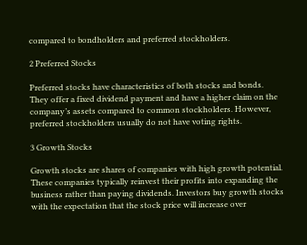compared to bondholders and preferred stockholders.

2 Preferred Stocks

Preferred stocks have characteristics of both stocks and bonds. They offer a fixed dividend payment and have a higher claim on the company’s assets compared to common stockholders. However, preferred stockholders usually do not have voting rights.

3 Growth Stocks

Growth stocks are shares of companies with high growth potential. These companies typically reinvest their profits into expanding the business rather than paying dividends. Investors buy growth stocks with the expectation that the stock price will increase over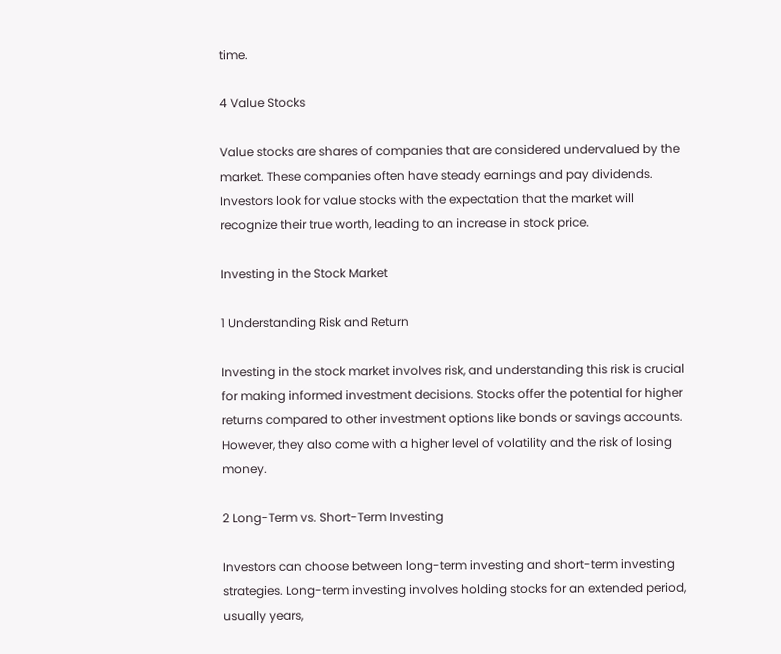time.

4 Value Stocks

Value stocks are shares of companies that are considered undervalued by the market. These companies often have steady earnings and pay dividends. Investors look for value stocks with the expectation that the market will recognize their true worth, leading to an increase in stock price.

Investing in the Stock Market

1 Understanding Risk and Return

Investing in the stock market involves risk, and understanding this risk is crucial for making informed investment decisions. Stocks offer the potential for higher returns compared to other investment options like bonds or savings accounts. However, they also come with a higher level of volatility and the risk of losing money.

2 Long-Term vs. Short-Term Investing

Investors can choose between long-term investing and short-term investing strategies. Long-term investing involves holding stocks for an extended period, usually years,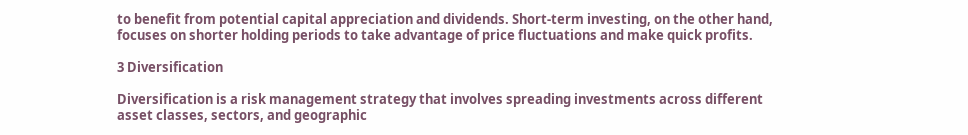to benefit from potential capital appreciation and dividends. Short-term investing, on the other hand, focuses on shorter holding periods to take advantage of price fluctuations and make quick profits.

3 Diversification

Diversification is a risk management strategy that involves spreading investments across different asset classes, sectors, and geographic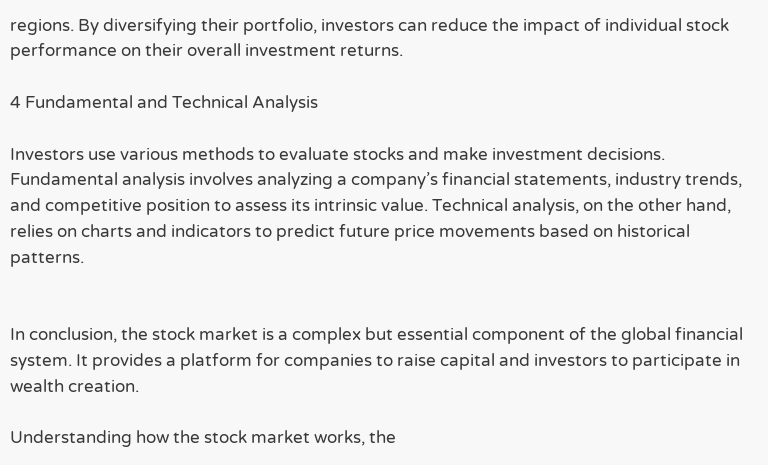regions. By diversifying their portfolio, investors can reduce the impact of individual stock performance on their overall investment returns.

4 Fundamental and Technical Analysis

Investors use various methods to evaluate stocks and make investment decisions. Fundamental analysis involves analyzing a company’s financial statements, industry trends, and competitive position to assess its intrinsic value. Technical analysis, on the other hand, relies on charts and indicators to predict future price movements based on historical patterns.


In conclusion, the stock market is a complex but essential component of the global financial system. It provides a platform for companies to raise capital and investors to participate in wealth creation.

Understanding how the stock market works, the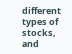different types of stocks, and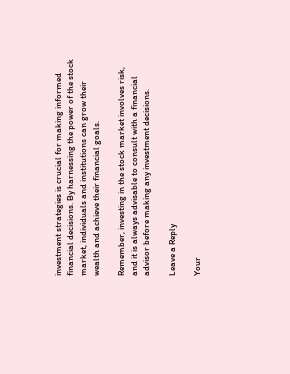investment strategies is crucial for making informed financial decisions. By harnessing the power of the stock market, individuals and institutions can grow their wealth and achieve their financial goals.

Remember, investing in the stock market involves risk, and it is always advisable to consult with a financial advisor before making any investment decisions.

Leave a Reply

Your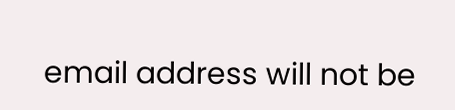email address will not be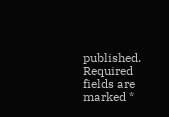published. Required fields are marked *